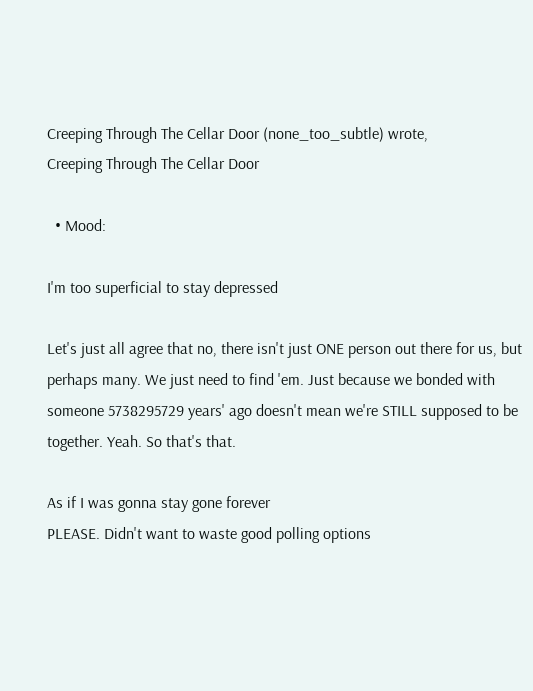Creeping Through The Cellar Door (none_too_subtle) wrote,
Creeping Through The Cellar Door

  • Mood:

I'm too superficial to stay depressed

Let's just all agree that no, there isn't just ONE person out there for us, but perhaps many. We just need to find 'em. Just because we bonded with someone 5738295729 years' ago doesn't mean we're STILL supposed to be together. Yeah. So that's that.

As if I was gonna stay gone forever
PLEASE. Didn't want to waste good polling options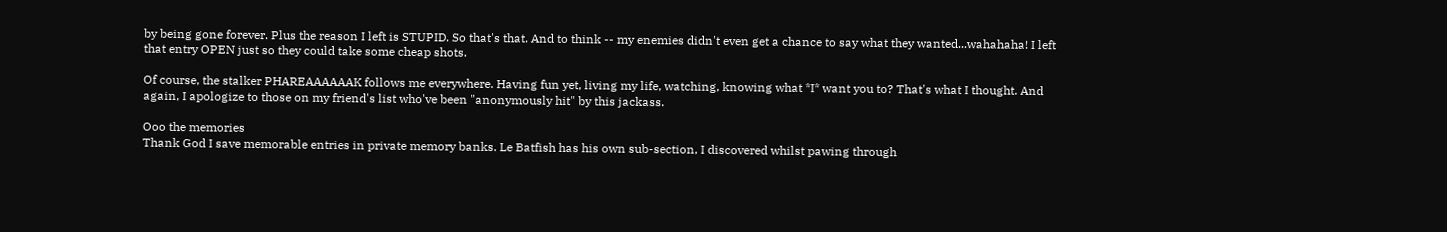by being gone forever. Plus the reason I left is STUPID. So that's that. And to think -- my enemies didn't even get a chance to say what they wanted...wahahaha! I left that entry OPEN just so they could take some cheap shots.

Of course, the stalker PHAREAAAAAAK follows me everywhere. Having fun yet, living my life, watching, knowing what *I* want you to? That's what I thought. And again, I apologize to those on my friend's list who've been "anonymously hit" by this jackass.

Ooo the memories
Thank God I save memorable entries in private memory banks. Le Batfish has his own sub-section, I discovered whilst pawing through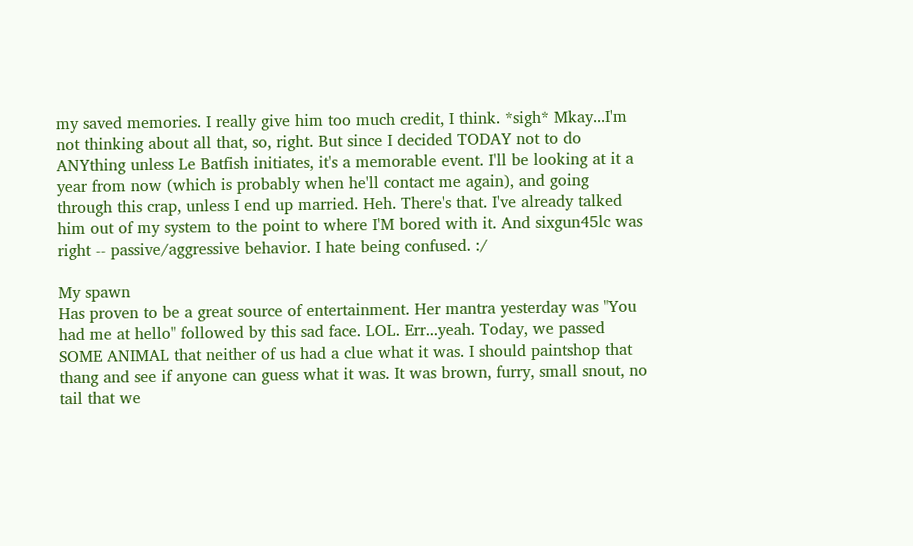my saved memories. I really give him too much credit, I think. *sigh* Mkay...I'm not thinking about all that, so, right. But since I decided TODAY not to do ANYthing unless Le Batfish initiates, it's a memorable event. I'll be looking at it a year from now (which is probably when he'll contact me again), and going through this crap, unless I end up married. Heh. There's that. I've already talked him out of my system to the point to where I'M bored with it. And sixgun45lc was right -- passive/aggressive behavior. I hate being confused. :/

My spawn
Has proven to be a great source of entertainment. Her mantra yesterday was "You had me at hello" followed by this sad face. LOL. Err...yeah. Today, we passed SOME ANIMAL that neither of us had a clue what it was. I should paintshop that thang and see if anyone can guess what it was. It was brown, furry, small snout, no tail that we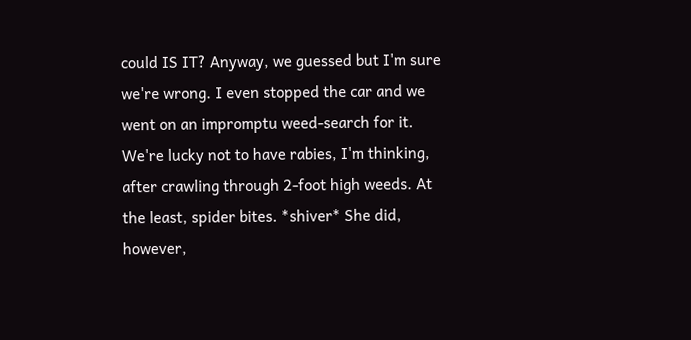could IS IT? Anyway, we guessed but I'm sure we're wrong. I even stopped the car and we went on an impromptu weed-search for it. We're lucky not to have rabies, I'm thinking, after crawling through 2-foot high weeds. At the least, spider bites. *shiver* She did, however,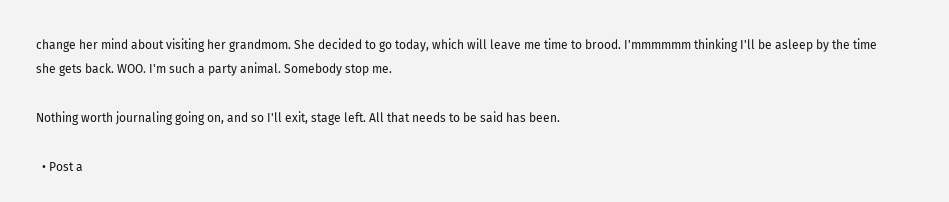change her mind about visiting her grandmom. She decided to go today, which will leave me time to brood. I'mmmmmm thinking I'll be asleep by the time she gets back. WOO. I'm such a party animal. Somebody stop me.

Nothing worth journaling going on, and so I'll exit, stage left. All that needs to be said has been.

  • Post a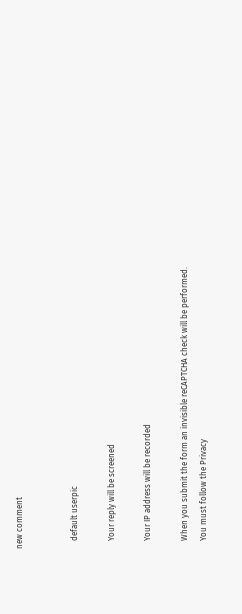new comment


    default userpic

    Your reply will be screened

    Your IP address will be recorded

    When you submit the form an invisible reCAPTCHA check will be performed.
    You must follow the Privacy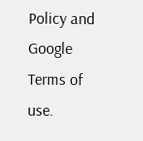Policy and Google Terms of use.